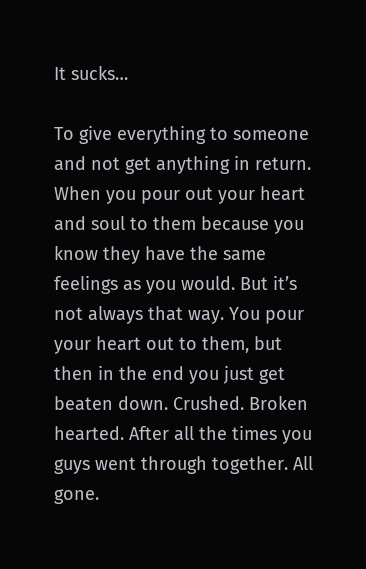It sucks…

To give everything to someone and not get anything in return. When you pour out your heart and soul to them because you know they have the same feelings as you would. But it’s not always that way. You pour your heart out to them, but then in the end you just get beaten down. Crushed. Broken hearted. After all the times you guys went through together. All gone.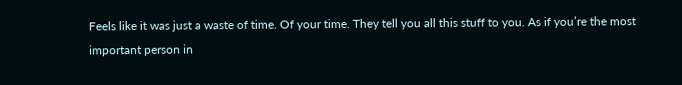Feels like it was just a waste of time. Of your time. They tell you all this stuff to you. As if you’re the most important person in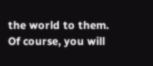the world to them. Of course, you will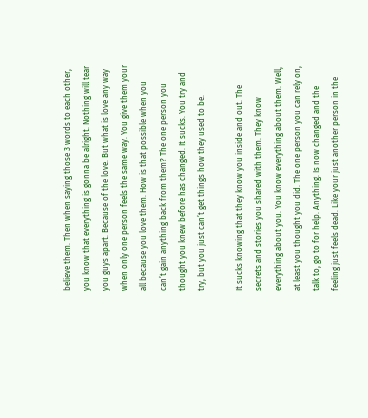believe them. Then when saying those 3 words to each other, you know that everything is gonna be alright. Nothing will tear you guys apart. Because of the love. But what is love any way when only one person feels the same way. You give them your all because you love them. How is that possible when you can’t gain anything back from them? The one person you thought you knew before has changed. It sucks. You try and try, but you just can’t get things how they used to be.

It sucks knowing that they know you inside and out. The secrets and stories you shared with them. They know everything about you. You know everything about them. Well, at least you thought you did. The one person you can rely on, talk to, go to for help. Anything. Is now changed and the feeling just feels dead. Like your just another person in the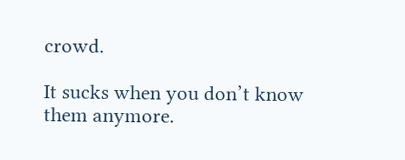crowd.

It sucks when you don’t know them anymore.